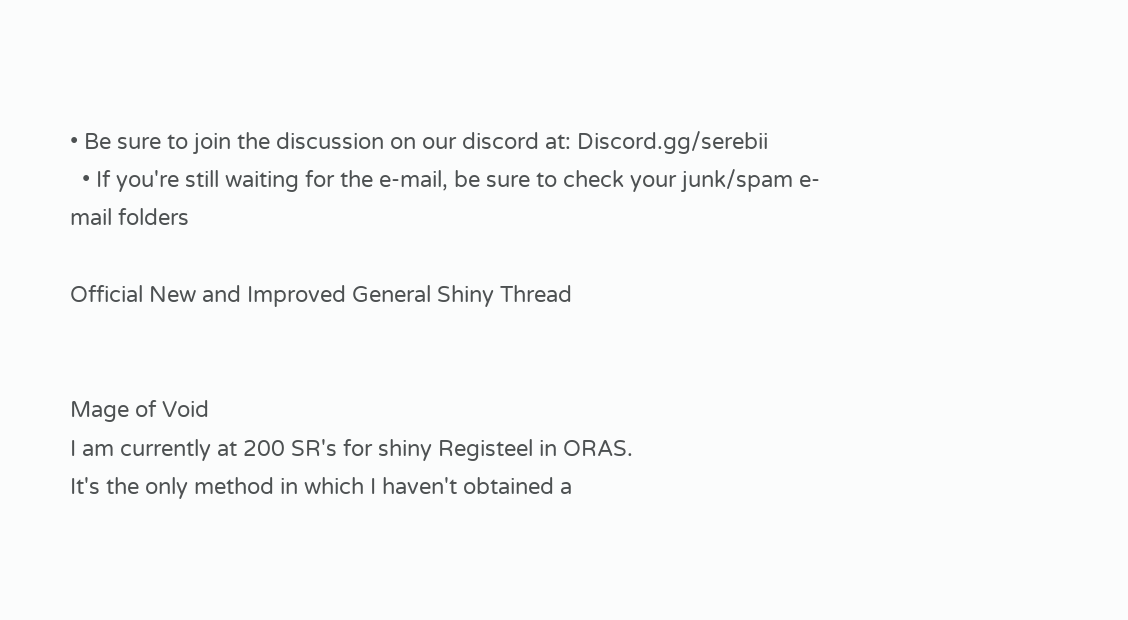• Be sure to join the discussion on our discord at: Discord.gg/serebii
  • If you're still waiting for the e-mail, be sure to check your junk/spam e-mail folders

Official New and Improved General Shiny Thread


Mage of Void
I am currently at 200 SR's for shiny Registeel in ORAS.
It's the only method in which I haven't obtained a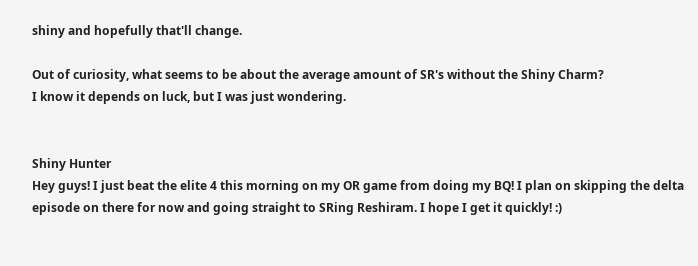shiny and hopefully that'll change.

Out of curiosity, what seems to be about the average amount of SR's without the Shiny Charm?
I know it depends on luck, but I was just wondering.


Shiny Hunter
Hey guys! I just beat the elite 4 this morning on my OR game from doing my BQ! I plan on skipping the delta episode on there for now and going straight to SRing Reshiram. I hope I get it quickly! :)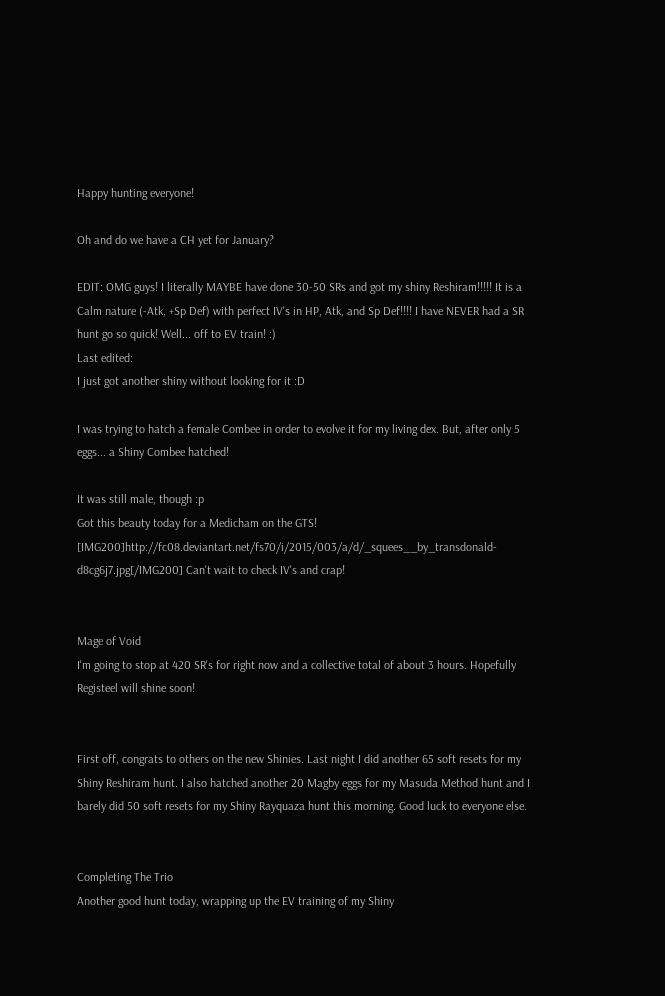Happy hunting everyone!

Oh and do we have a CH yet for January?

EDIT: OMG guys! I literally MAYBE have done 30-50 SRs and got my shiny Reshiram!!!!! It is a Calm nature (-Atk, +Sp Def) with perfect IV's in HP, Atk, and Sp Def!!!! I have NEVER had a SR hunt go so quick! Well... off to EV train! :)
Last edited:
I just got another shiny without looking for it :D

I was trying to hatch a female Combee in order to evolve it for my living dex. But, after only 5 eggs... a Shiny Combee hatched!

It was still male, though :p
Got this beauty today for a Medicham on the GTS! [IMG200]http://fc08.deviantart.net/fs70/i/2015/003/a/d/_squees__by_transdonald-d8cg6j7.jpg[/IMG200] Can't wait to check IV's and crap!


Mage of Void
I'm going to stop at 420 SR's for right now and a collective total of about 3 hours. Hopefully Registeel will shine soon!


First off, congrats to others on the new Shinies. Last night I did another 65 soft resets for my Shiny Reshiram hunt. I also hatched another 20 Magby eggs for my Masuda Method hunt and I barely did 50 soft resets for my Shiny Rayquaza hunt this morning. Good luck to everyone else.


Completing The Trio
Another good hunt today, wrapping up the EV training of my Shiny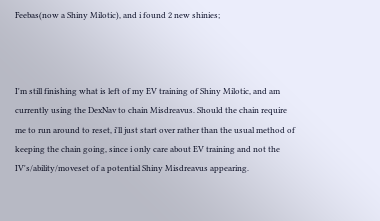Feebas(now a Shiny Milotic), and i found 2 new shinies;



I'm still finishing what is left of my EV training of Shiny Milotic, and am currently using the DexNav to chain Misdreavus. Should the chain require me to run around to reset, i'll just start over rather than the usual method of keeping the chain going, since i only care about EV training and not the IV's/ability/moveset of a potential Shiny Misdreavus appearing.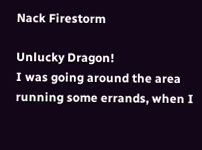Nack Firestorm

Unlucky Dragon!
I was going around the area running some errands, when I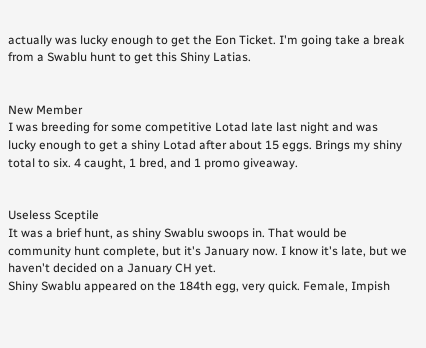actually was lucky enough to get the Eon Ticket. I'm going take a break from a Swablu hunt to get this Shiny Latias.


New Member
I was breeding for some competitive Lotad late last night and was lucky enough to get a shiny Lotad after about 15 eggs. Brings my shiny total to six. 4 caught, 1 bred, and 1 promo giveaway.


Useless Sceptile
It was a brief hunt, as shiny Swablu swoops in. That would be community hunt complete, but it's January now. I know it's late, but we haven't decided on a January CH yet.
Shiny Swablu appeared on the 184th egg, very quick. Female, Impish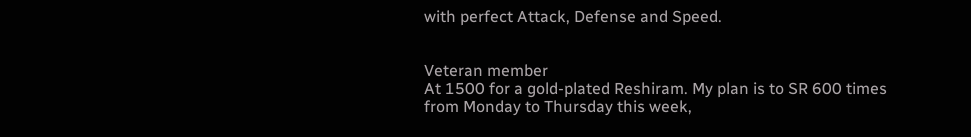with perfect Attack, Defense and Speed.


Veteran member
At 1500 for a gold-plated Reshiram. My plan is to SR 600 times from Monday to Thursday this week,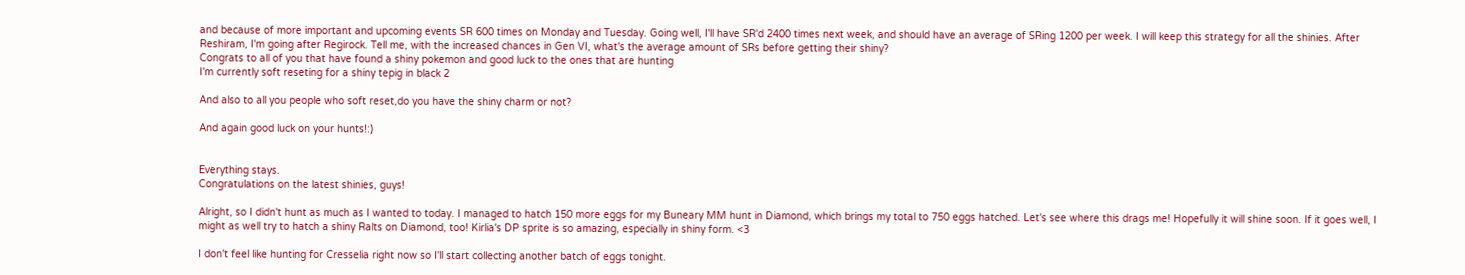and because of more important and upcoming events SR 600 times on Monday and Tuesday. Going well, I'll have SR'd 2400 times next week, and should have an average of SRing 1200 per week. I will keep this strategy for all the shinies. After Reshiram, I'm going after Regirock. Tell me, with the increased chances in Gen VI, what's the average amount of SRs before getting their shiny?
Congrats to all of you that have found a shiny pokemon and good luck to the ones that are hunting
I'm currently soft reseting for a shiny tepig in black 2

And also to all you people who soft reset,do you have the shiny charm or not?

And again good luck on your hunts!:)


Everything stays.
Congratulations on the latest shinies, guys!

Alright, so I didn't hunt as much as I wanted to today. I managed to hatch 150 more eggs for my Buneary MM hunt in Diamond, which brings my total to 750 eggs hatched. Let's see where this drags me! Hopefully it will shine soon. If it goes well, I might as well try to hatch a shiny Ralts on Diamond, too! Kirlia's DP sprite is so amazing, especially in shiny form. <3

I don't feel like hunting for Cresselia right now so I'll start collecting another batch of eggs tonight.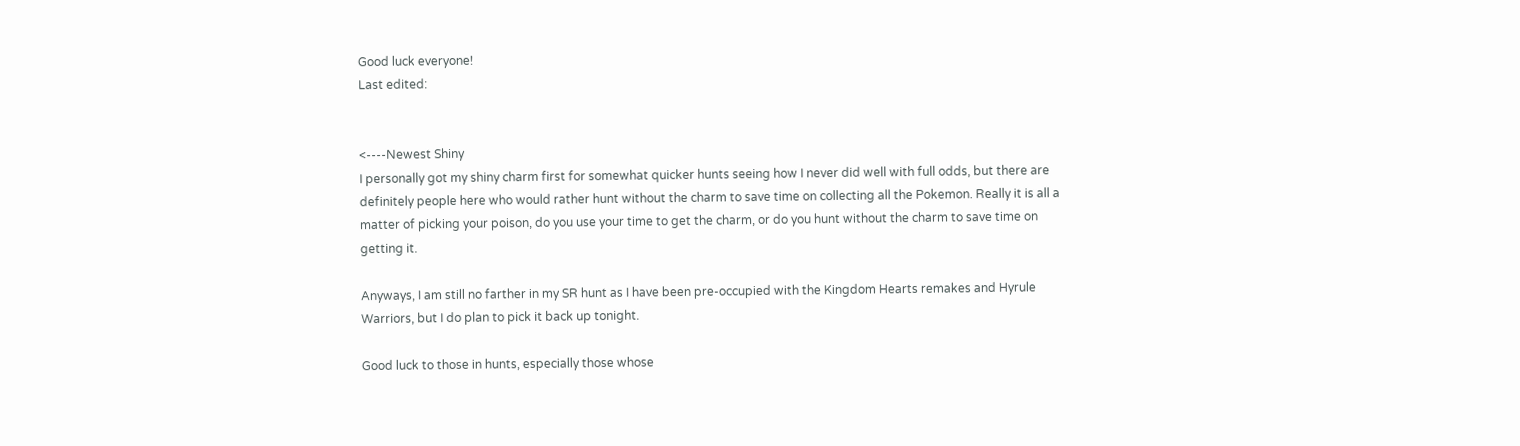Good luck everyone!
Last edited:


<----Newest Shiny
I personally got my shiny charm first for somewhat quicker hunts seeing how I never did well with full odds, but there are definitely people here who would rather hunt without the charm to save time on collecting all the Pokemon. Really it is all a matter of picking your poison, do you use your time to get the charm, or do you hunt without the charm to save time on getting it.

Anyways, I am still no farther in my SR hunt as I have been pre-occupied with the Kingdom Hearts remakes and Hyrule Warriors, but I do plan to pick it back up tonight.

Good luck to those in hunts, especially those whose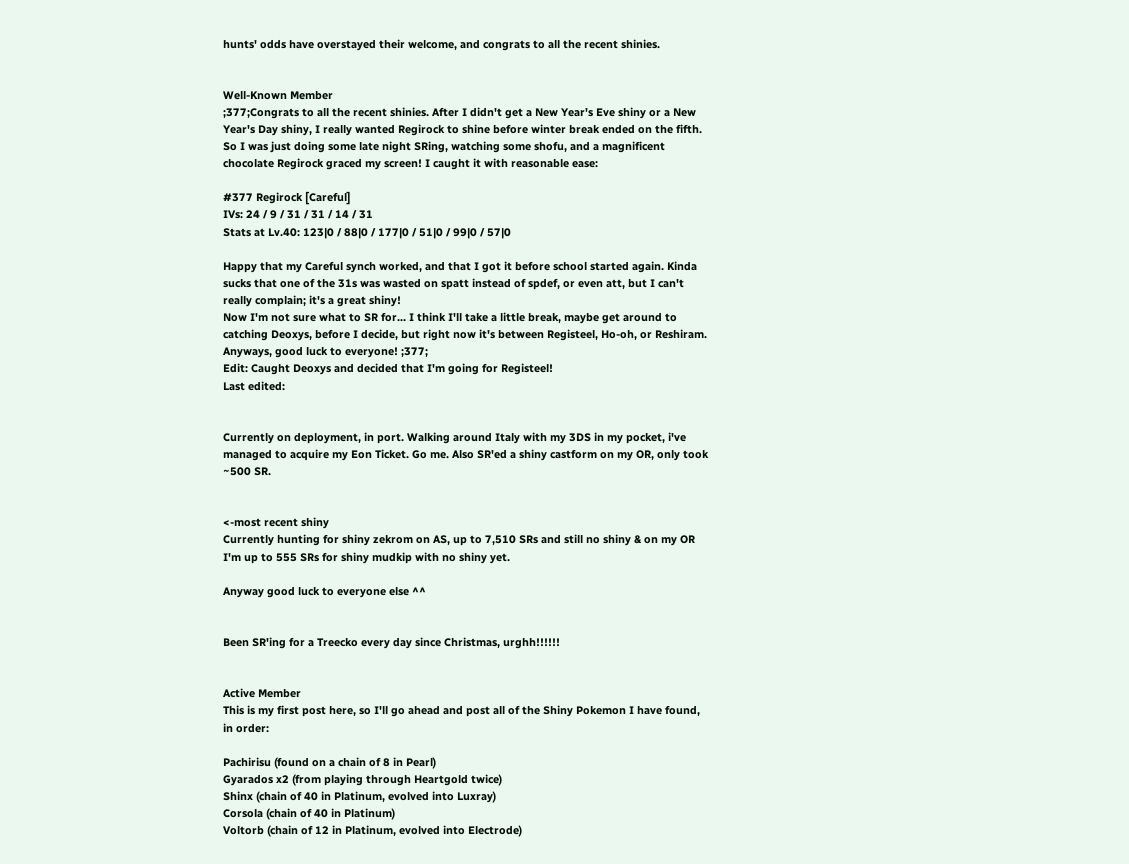hunts' odds have overstayed their welcome, and congrats to all the recent shinies.


Well-Known Member
;377;Congrats to all the recent shinies. After I didn't get a New Year's Eve shiny or a New Year's Day shiny, I really wanted Regirock to shine before winter break ended on the fifth. So I was just doing some late night SRing, watching some shofu, and a magnificent chocolate Regirock graced my screen! I caught it with reasonable ease:

#377 Regirock [Careful]
IVs: 24 / 9 / 31 / 31 / 14 / 31
Stats at Lv.40: 123|0 / 88|0 / 177|0 / 51|0 / 99|0 / 57|0

Happy that my Careful synch worked, and that I got it before school started again. Kinda sucks that one of the 31s was wasted on spatt instead of spdef, or even att, but I can't really complain; it's a great shiny!
Now I'm not sure what to SR for... I think I'll take a little break, maybe get around to catching Deoxys, before I decide, but right now it's between Registeel, Ho-oh, or Reshiram.
Anyways, good luck to everyone! ;377;
Edit: Caught Deoxys and decided that I'm going for Registeel!
Last edited:


Currently on deployment, in port. Walking around Italy with my 3DS in my pocket, i've managed to acquire my Eon Ticket. Go me. Also SR'ed a shiny castform on my OR, only took ~500 SR.


<-most recent shiny
Currently hunting for shiny zekrom on AS, up to 7,510 SRs and still no shiny & on my OR I'm up to 555 SRs for shiny mudkip with no shiny yet.

Anyway good luck to everyone else ^^


Been SR'ing for a Treecko every day since Christmas, urghh!!!!!!


Active Member
This is my first post here, so I'll go ahead and post all of the Shiny Pokemon I have found, in order:

Pachirisu (found on a chain of 8 in Pearl)
Gyarados x2 (from playing through Heartgold twice)
Shinx (chain of 40 in Platinum, evolved into Luxray)
Corsola (chain of 40 in Platinum)
Voltorb (chain of 12 in Platinum, evolved into Electrode)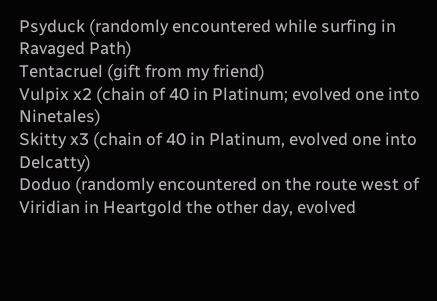Psyduck (randomly encountered while surfing in Ravaged Path)
Tentacruel (gift from my friend)
Vulpix x2 (chain of 40 in Platinum; evolved one into Ninetales)
Skitty x3 (chain of 40 in Platinum, evolved one into Delcatty)
Doduo (randomly encountered on the route west of Viridian in Heartgold the other day, evolved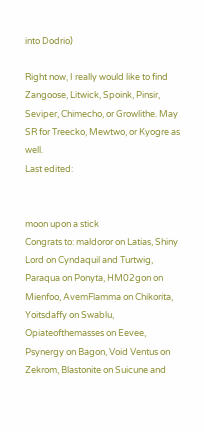into Dodrio)

Right now, I really would like to find Zangoose, Litwick, Spoink, Pinsir, Seviper, Chimecho, or Growlithe. May SR for Treecko, Mewtwo, or Kyogre as well.
Last edited:


moon upon a stick
Congrats to: maldoror on Latias, Shiny Lord on Cyndaquil and Turtwig, Paraqua on Ponyta, HM02gon on Mienfoo, AvemFlamma on Chikorita, Yoitsdaffy on Swablu, Opiateofthemasses on Eevee, Psynergy on Bagon, Void Ventus on Zekrom, Blastonite on Suicune and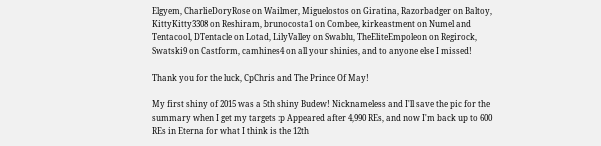Elgyem, CharlieDoryRose on Wailmer, Miguelostos on Giratina, Razorbadger on Baltoy, KittyKitty3308 on Reshiram, brunocosta1 on Combee, kirkeastment on Numel and Tentacool, DTentacle on Lotad, LilyValley on Swablu, TheEliteEmpoleon on Regirock, Swatski9 on Castform, camhines4 on all your shinies, and to anyone else I missed!

Thank you for the luck, CpChris and The Prince Of May!

My first shiny of 2015 was a 5th shiny Budew! Nicknameless and I'll save the pic for the summary when I get my targets :p Appeared after 4,990 REs, and now I'm back up to 600 REs in Eterna for what I think is the 12th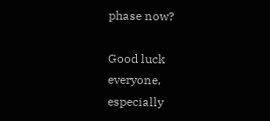phase now?

Good luck everyone, especially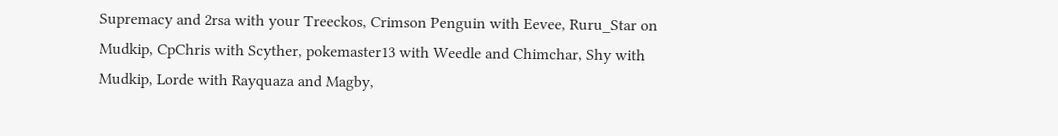Supremacy and 2rsa with your Treeckos, Crimson Penguin with Eevee, Ruru_Star on Mudkip, CpChris with Scyther, pokemaster13 with Weedle and Chimchar, Shy with Mudkip, Lorde with Rayquaza and Magby,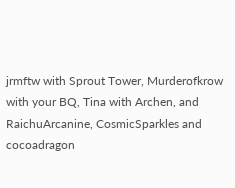jrmftw with Sprout Tower, Murderofkrow with your BQ, Tina with Archen, and RaichuArcanine, CosmicSparkles and cocoadragon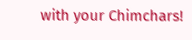with your Chimchars!